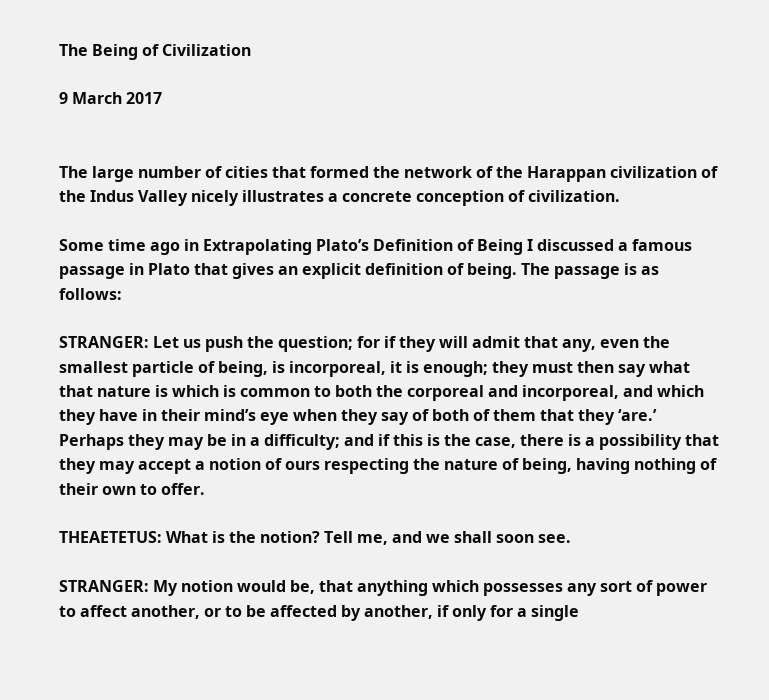The Being of Civilization

9 March 2017


The large number of cities that formed the network of the Harappan civilization of the Indus Valley nicely illustrates a concrete conception of civilization.

Some time ago in Extrapolating Plato’s Definition of Being I discussed a famous passage in Plato that gives an explicit definition of being. The passage is as follows:

STRANGER: Let us push the question; for if they will admit that any, even the smallest particle of being, is incorporeal, it is enough; they must then say what that nature is which is common to both the corporeal and incorporeal, and which they have in their mind’s eye when they say of both of them that they ‘are.’ Perhaps they may be in a difficulty; and if this is the case, there is a possibility that they may accept a notion of ours respecting the nature of being, having nothing of their own to offer.

THEAETETUS: What is the notion? Tell me, and we shall soon see.

STRANGER: My notion would be, that anything which possesses any sort of power to affect another, or to be affected by another, if only for a single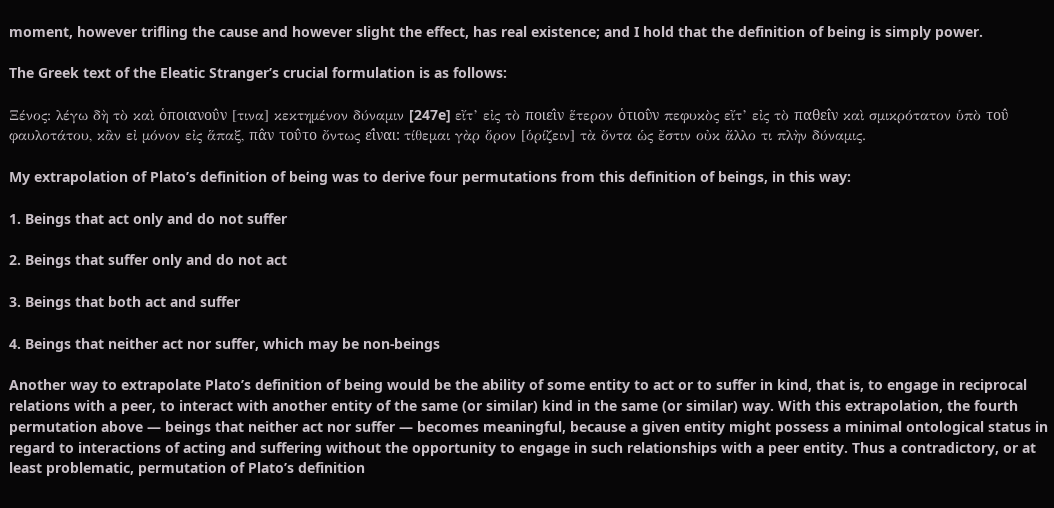moment, however trifling the cause and however slight the effect, has real existence; and I hold that the definition of being is simply power.

The Greek text of the Eleatic Stranger’s crucial formulation is as follows:

Ξένος: λέγω δὴ τὸ καὶ ὁποιανου̂ν [τινα] κεκτημένον δύναμιν [247e] εἴτ’ εἰς τὸ ποιει̂ν ἕτερον ὁτιου̂ν πεφυκὸς εἴτ’ εἰς τὸ παθει̂ν καὶ σμικρότατον ὑπὸ του̂ φαυλοτάτου, κἂν εἰ μόνον εἰς ἅπαξ, πα̂ν του̂το ὄντως εἰ̂ναι: τίθεμαι γὰρ ὅρον [ὁρίζειν] τὰ ὄντα ὡς ἔστιν οὐκ ἄλλο τι πλὴν δύναμις.

My extrapolation of Plato’s definition of being was to derive four permutations from this definition of beings, in this way:

1. Beings that act only and do not suffer

2. Beings that suffer only and do not act

3. Beings that both act and suffer

4. Beings that neither act nor suffer, which may be non-beings

Another way to extrapolate Plato’s definition of being would be the ability of some entity to act or to suffer in kind, that is, to engage in reciprocal relations with a peer, to interact with another entity of the same (or similar) kind in the same (or similar) way. With this extrapolation, the fourth permutation above — beings that neither act nor suffer — becomes meaningful, because a given entity might possess a minimal ontological status in regard to interactions of acting and suffering without the opportunity to engage in such relationships with a peer entity. Thus a contradictory, or at least problematic, permutation of Plato’s definition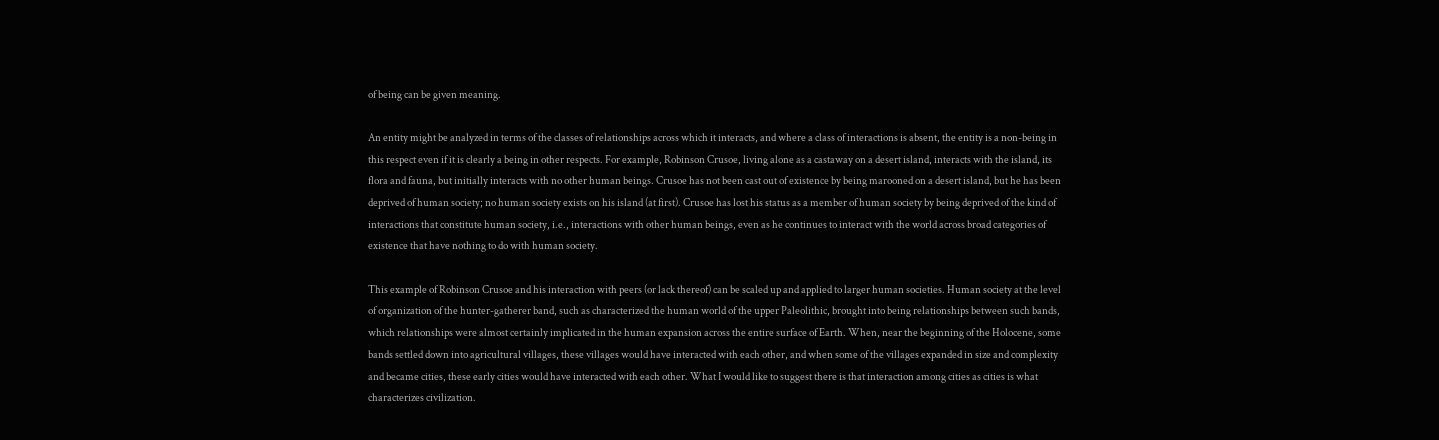of being can be given meaning.

An entity might be analyzed in terms of the classes of relationships across which it interacts, and where a class of interactions is absent, the entity is a non-being in this respect even if it is clearly a being in other respects. For example, Robinson Crusoe, living alone as a castaway on a desert island, interacts with the island, its flora and fauna, but initially interacts with no other human beings. Crusoe has not been cast out of existence by being marooned on a desert island, but he has been deprived of human society; no human society exists on his island (at first). Crusoe has lost his status as a member of human society by being deprived of the kind of interactions that constitute human society, i.e., interactions with other human beings, even as he continues to interact with the world across broad categories of existence that have nothing to do with human society.

This example of Robinson Crusoe and his interaction with peers (or lack thereof) can be scaled up and applied to larger human societies. Human society at the level of organization of the hunter-gatherer band, such as characterized the human world of the upper Paleolithic, brought into being relationships between such bands, which relationships were almost certainly implicated in the human expansion across the entire surface of Earth. When, near the beginning of the Holocene, some bands settled down into agricultural villages, these villages would have interacted with each other, and when some of the villages expanded in size and complexity and became cities, these early cities would have interacted with each other. What I would like to suggest there is that interaction among cities as cities is what characterizes civilization.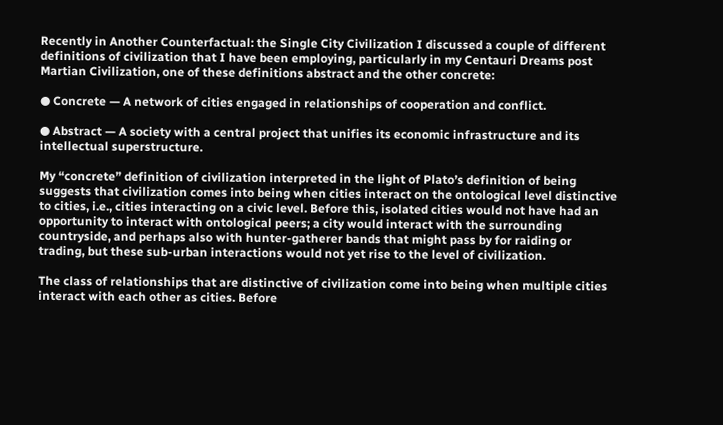Recently in Another Counterfactual: the Single City Civilization I discussed a couple of different definitions of civilization that I have been employing, particularly in my Centauri Dreams post Martian Civilization, one of these definitions abstract and the other concrete:

● Concrete — A network of cities engaged in relationships of cooperation and conflict.

● Abstract — A society with a central project that unifies its economic infrastructure and its intellectual superstructure.

My “concrete” definition of civilization interpreted in the light of Plato’s definition of being suggests that civilization comes into being when cities interact on the ontological level distinctive to cities, i.e., cities interacting on a civic level. Before this, isolated cities would not have had an opportunity to interact with ontological peers; a city would interact with the surrounding countryside, and perhaps also with hunter-gatherer bands that might pass by for raiding or trading, but these sub-urban interactions would not yet rise to the level of civilization.

The class of relationships that are distinctive of civilization come into being when multiple cities interact with each other as cities. Before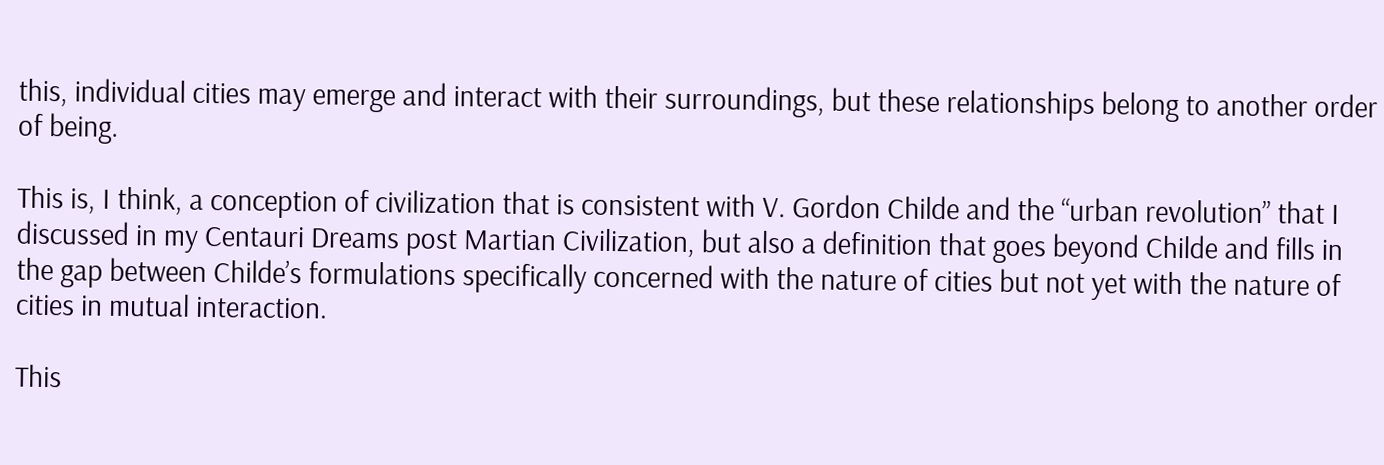this, individual cities may emerge and interact with their surroundings, but these relationships belong to another order of being.

This is, I think, a conception of civilization that is consistent with V. Gordon Childe and the “urban revolution” that I discussed in my Centauri Dreams post Martian Civilization, but also a definition that goes beyond Childe and fills in the gap between Childe’s formulations specifically concerned with the nature of cities but not yet with the nature of cities in mutual interaction.

This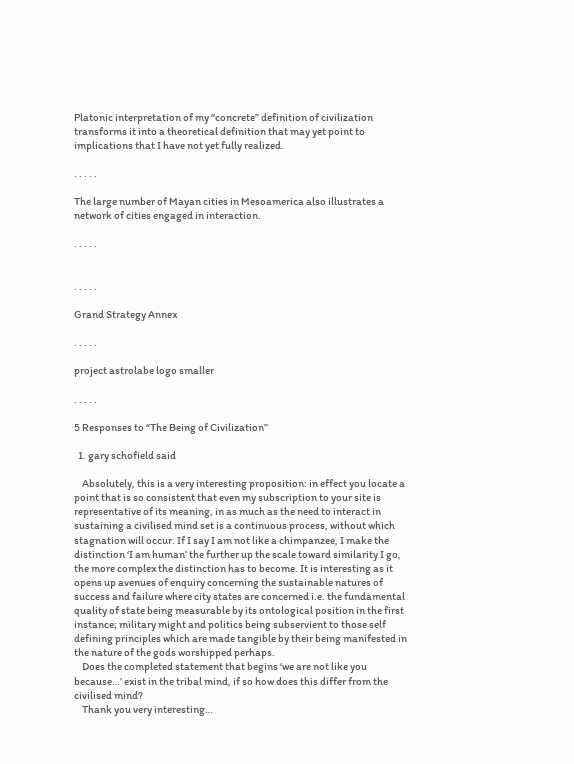Platonic interpretation of my “concrete” definition of civilization transforms it into a theoretical definition that may yet point to implications that I have not yet fully realized.

. . . . .

The large number of Mayan cities in Mesoamerica also illustrates a network of cities engaged in interaction.

. . . . .


. . . . .

Grand Strategy Annex

. . . . .

project astrolabe logo smaller

. . . . .

5 Responses to “The Being of Civilization”

  1. gary schofield said

    Absolutely, this is a very interesting proposition: in effect you locate a point that is so consistent that even my subscription to your site is representative of its meaning, in as much as the need to interact in sustaining a civilised mind set is a continuous process, without which stagnation will occur. If I say I am not like a chimpanzee, I make the distinction ‘I am human’ the further up the scale toward similarity I go, the more complex the distinction has to become. It is interesting as it opens up avenues of enquiry concerning the sustainable natures of success and failure where city states are concerned i.e. the fundamental quality of state being measurable by its ontological position in the first instance; military might and politics being subservient to those self defining principles which are made tangible by their being manifested in the nature of the gods worshipped perhaps.
    Does the completed statement that begins ‘we are not like you because…’ exist in the tribal mind, if so how does this differ from the civilised mind?
    Thank you very interesting…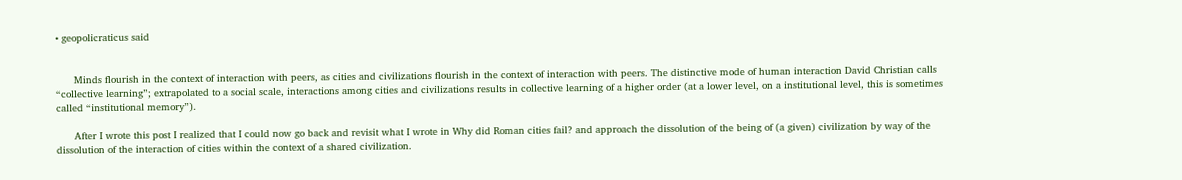• geopolicraticus said


      Minds flourish in the context of interaction with peers, as cities and civilizations flourish in the context of interaction with peers. The distinctive mode of human interaction David Christian calls “collective learning”; extrapolated to a social scale, interactions among cities and civilizations results in collective learning of a higher order (at a lower level, on a institutional level, this is sometimes called “institutional memory”).

      After I wrote this post I realized that I could now go back and revisit what I wrote in Why did Roman cities fail? and approach the dissolution of the being of (a given) civilization by way of the dissolution of the interaction of cities within the context of a shared civilization.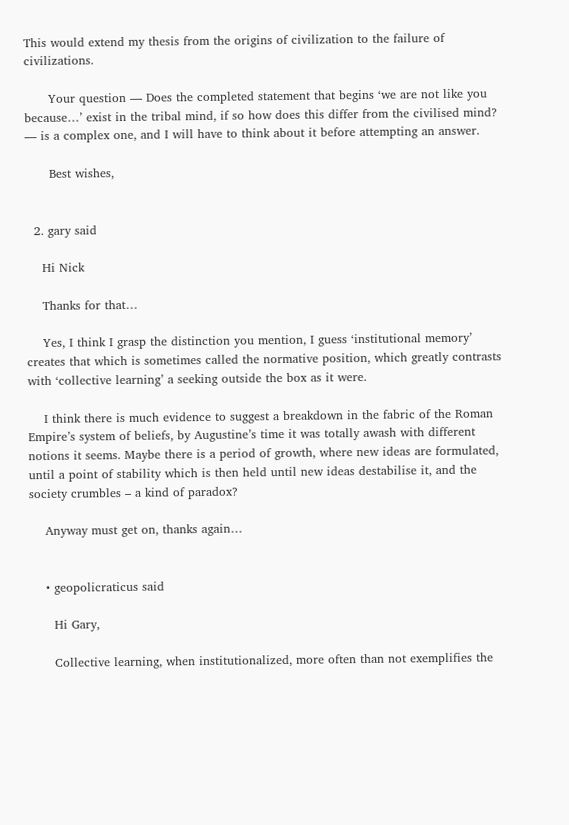This would extend my thesis from the origins of civilization to the failure of civilizations.

      Your question — Does the completed statement that begins ‘we are not like you because…’ exist in the tribal mind, if so how does this differ from the civilised mind? — is a complex one, and I will have to think about it before attempting an answer.

      Best wishes,


  2. gary said

    Hi Nick

    Thanks for that…

    Yes, I think I grasp the distinction you mention, I guess ‘institutional memory’ creates that which is sometimes called the normative position, which greatly contrasts with ‘collective learning’ a seeking outside the box as it were.

    I think there is much evidence to suggest a breakdown in the fabric of the Roman Empire’s system of beliefs, by Augustine’s time it was totally awash with different notions it seems. Maybe there is a period of growth, where new ideas are formulated, until a point of stability which is then held until new ideas destabilise it, and the society crumbles – a kind of paradox?

    Anyway must get on, thanks again…


    • geopolicraticus said

      Hi Gary,

      Collective learning, when institutionalized, more often than not exemplifies the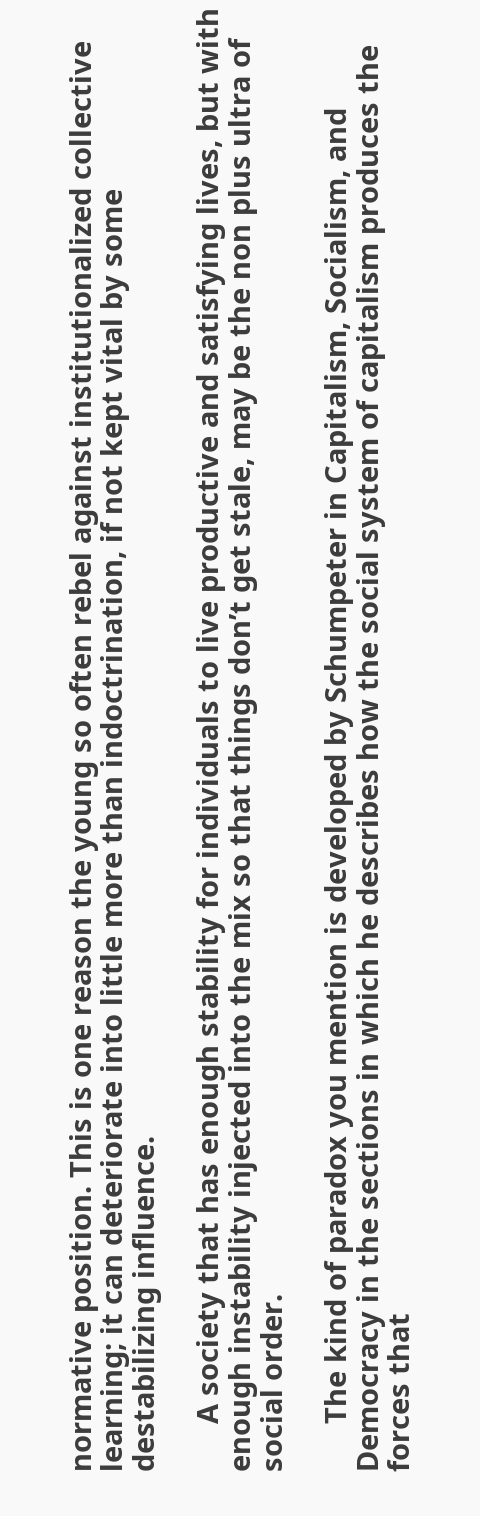normative position. This is one reason the young so often rebel against institutionalized collective learning; it can deteriorate into little more than indoctrination, if not kept vital by some destabilizing influence.

      A society that has enough stability for individuals to live productive and satisfying lives, but with enough instability injected into the mix so that things don’t get stale, may be the non plus ultra of social order.

      The kind of paradox you mention is developed by Schumpeter in Capitalism, Socialism, and Democracy in the sections in which he describes how the social system of capitalism produces the forces that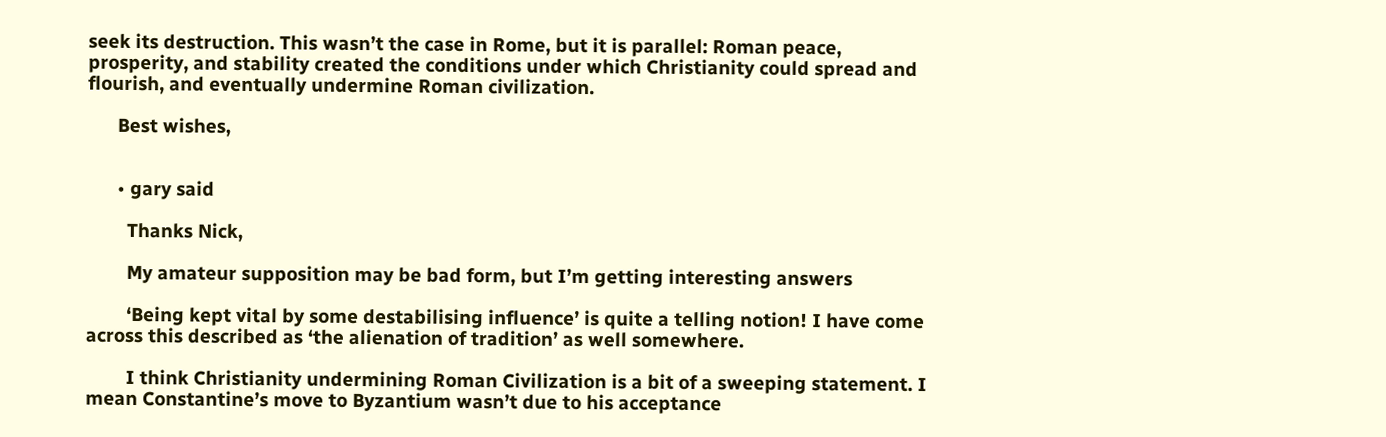seek its destruction. This wasn’t the case in Rome, but it is parallel: Roman peace, prosperity, and stability created the conditions under which Christianity could spread and flourish, and eventually undermine Roman civilization.

      Best wishes,


      • gary said

        Thanks Nick,

        My amateur supposition may be bad form, but I’m getting interesting answers

        ‘Being kept vital by some destabilising influence’ is quite a telling notion! I have come across this described as ‘the alienation of tradition’ as well somewhere.

        I think Christianity undermining Roman Civilization is a bit of a sweeping statement. I mean Constantine’s move to Byzantium wasn’t due to his acceptance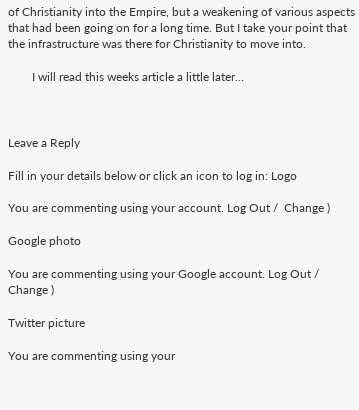of Christianity into the Empire, but a weakening of various aspects that had been going on for a long time. But I take your point that the infrastructure was there for Christianity to move into.

        I will read this weeks article a little later…



Leave a Reply

Fill in your details below or click an icon to log in: Logo

You are commenting using your account. Log Out /  Change )

Google photo

You are commenting using your Google account. Log Out /  Change )

Twitter picture

You are commenting using your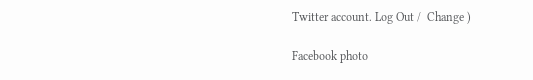Twitter account. Log Out /  Change )

Facebook photo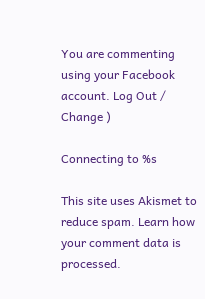You are commenting using your Facebook account. Log Out /  Change )

Connecting to %s

This site uses Akismet to reduce spam. Learn how your comment data is processed.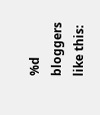%d bloggers like this: